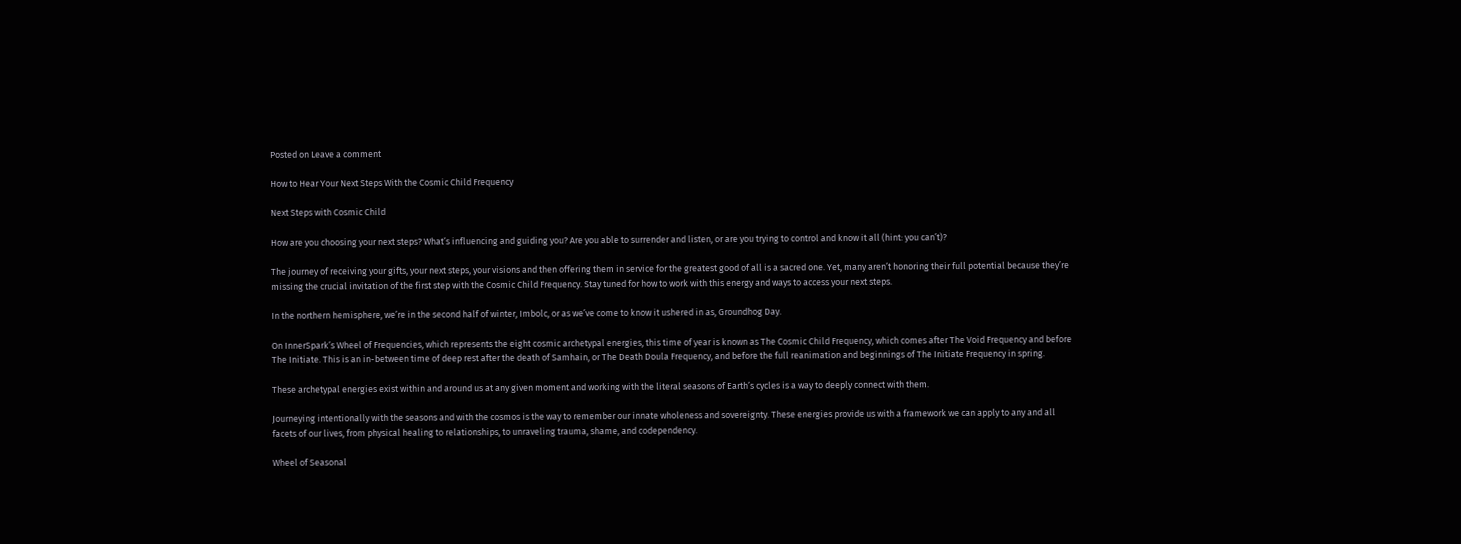Posted on Leave a comment

How to Hear Your Next Steps With the Cosmic Child Frequency

Next Steps with Cosmic Child

How are you choosing your next steps? What’s influencing and guiding you? Are you able to surrender and listen, or are you trying to control and know it all (hint: you can’t)?

The journey of receiving your gifts, your next steps, your visions and then offering them in service for the greatest good of all is a sacred one. Yet, many aren’t honoring their full potential because they’re missing the crucial invitation of the first step with the Cosmic Child Frequency. Stay tuned for how to work with this energy and ways to access your next steps.

In the northern hemisphere, we’re in the second half of winter, Imbolc, or as we’ve come to know it ushered in as, Groundhog Day.

On InnerSpark’s Wheel of Frequencies, which represents the eight cosmic archetypal energies, this time of year is known as The Cosmic Child Frequency, which comes after The Void Frequency and before The Initiate. This is an in-between time of deep rest after the death of Samhain, or The Death Doula Frequency, and before the full reanimation and beginnings of The Initiate Frequency in spring.

These archetypal energies exist within and around us at any given moment and working with the literal seasons of Earth’s cycles is a way to deeply connect with them.

Journeying intentionally with the seasons and with the cosmos is the way to remember our innate wholeness and sovereignty. These energies provide us with a framework we can apply to any and all facets of our lives, from physical healing to relationships, to unraveling trauma, shame, and codependency.

Wheel of Seasonal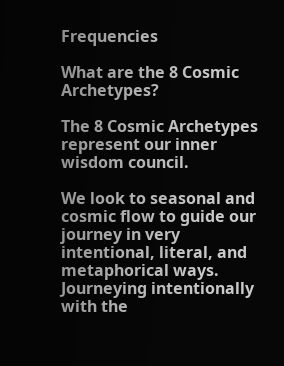Frequencies

What are the 8 Cosmic Archetypes?

The 8 Cosmic Archetypes represent our inner wisdom council.

We look to seasonal and cosmic flow to guide our journey in very intentional, literal, and metaphorical ways. Journeying intentionally with the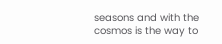seasons and with the cosmos is the way to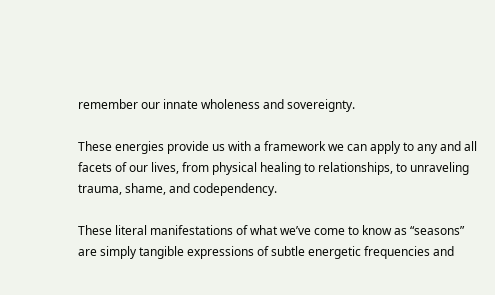remember our innate wholeness and sovereignty.

These energies provide us with a framework we can apply to any and all facets of our lives, from physical healing to relationships, to unraveling trauma, shame, and codependency.

These literal manifestations of what we’ve come to know as “seasons” are simply tangible expressions of subtle energetic frequencies and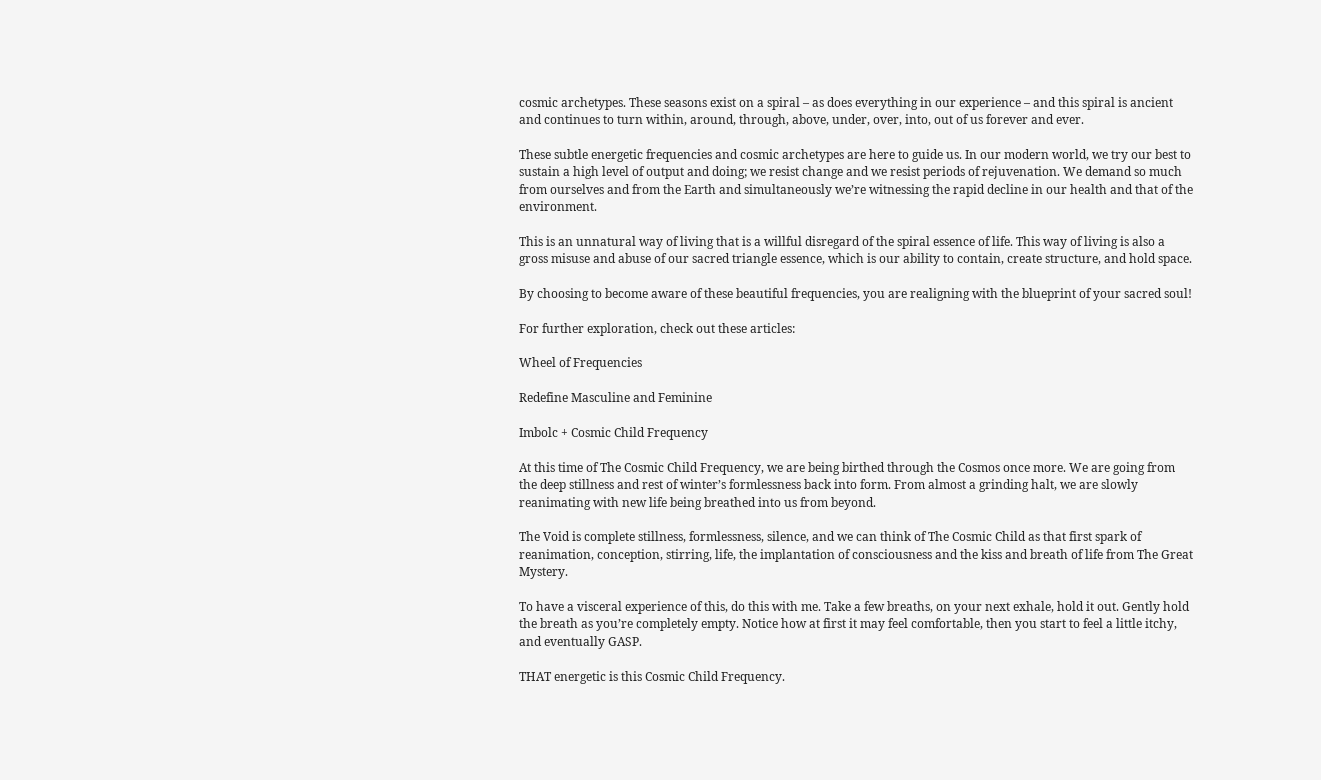cosmic archetypes. These seasons exist on a spiral – as does everything in our experience – and this spiral is ancient and continues to turn within, around, through, above, under, over, into, out of us forever and ever.

These subtle energetic frequencies and cosmic archetypes are here to guide us. In our modern world, we try our best to sustain a high level of output and doing; we resist change and we resist periods of rejuvenation. We demand so much from ourselves and from the Earth and simultaneously we’re witnessing the rapid decline in our health and that of the environment.

This is an unnatural way of living that is a willful disregard of the spiral essence of life. This way of living is also a gross misuse and abuse of our sacred triangle essence, which is our ability to contain, create structure, and hold space.

By choosing to become aware of these beautiful frequencies, you are realigning with the blueprint of your sacred soul!

For further exploration, check out these articles:

Wheel of Frequencies

Redefine Masculine and Feminine

Imbolc + Cosmic Child Frequency

At this time of The Cosmic Child Frequency, we are being birthed through the Cosmos once more. We are going from the deep stillness and rest of winter’s formlessness back into form. From almost a grinding halt, we are slowly reanimating with new life being breathed into us from beyond.

The Void is complete stillness, formlessness, silence, and we can think of The Cosmic Child as that first spark of reanimation, conception, stirring, life, the implantation of consciousness and the kiss and breath of life from The Great Mystery.

To have a visceral experience of this, do this with me. Take a few breaths, on your next exhale, hold it out. Gently hold the breath as you’re completely empty. Notice how at first it may feel comfortable, then you start to feel a little itchy, and eventually GASP.

THAT energetic is this Cosmic Child Frequency.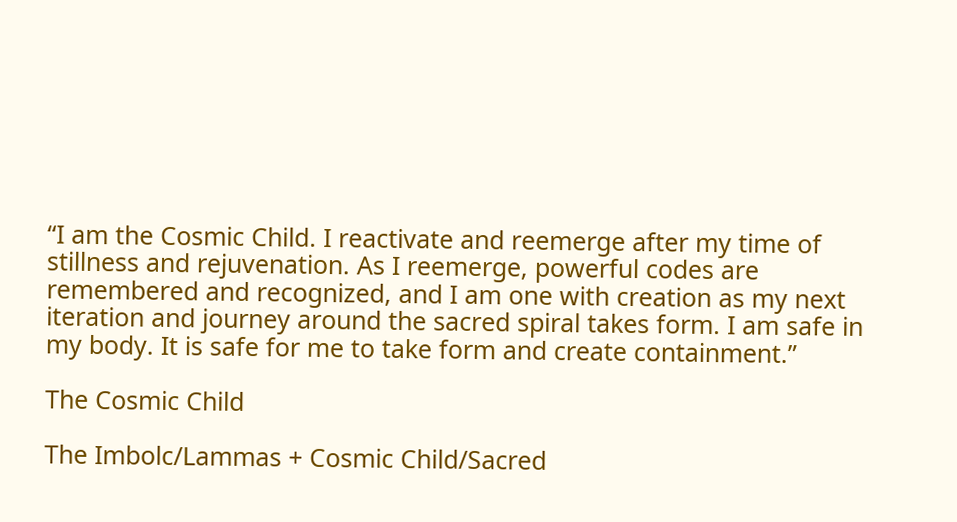“I am the Cosmic Child. I reactivate and reemerge after my time of stillness and rejuvenation. As I reemerge, powerful codes are remembered and recognized, and I am one with creation as my next iteration and journey around the sacred spiral takes form. I am safe in my body. It is safe for me to take form and create containment.”

The Cosmic Child

The Imbolc/Lammas + Cosmic Child/Sacred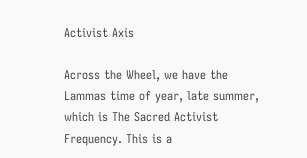Activist Axis

Across the Wheel, we have the Lammas time of year, late summer, which is The Sacred Activist Frequency. This is a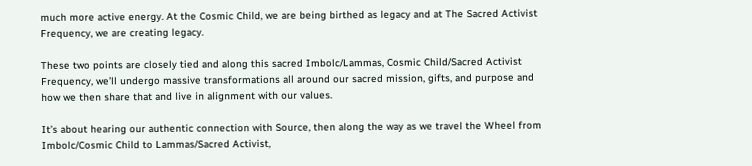much more active energy. At the Cosmic Child, we are being birthed as legacy and at The Sacred Activist Frequency, we are creating legacy.

These two points are closely tied and along this sacred Imbolc/Lammas, Cosmic Child/Sacred Activist Frequency, we’ll undergo massive transformations all around our sacred mission, gifts, and purpose and how we then share that and live in alignment with our values.

It’s about hearing our authentic connection with Source, then along the way as we travel the Wheel from Imbolc/Cosmic Child to Lammas/Sacred Activist,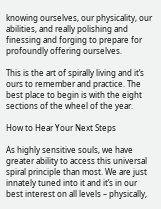knowing ourselves, our physicality, our abilities, and really polishing and finessing and forging to prepare for profoundly offering ourselves.

This is the art of spirally living and it’s ours to remember and practice. The best place to begin is with the eight sections of the wheel of the year.

How to Hear Your Next Steps

As highly sensitive souls, we have greater ability to access this universal spiral principle than most. We are just innately tuned into it and it’s in our best interest on all levels – physically,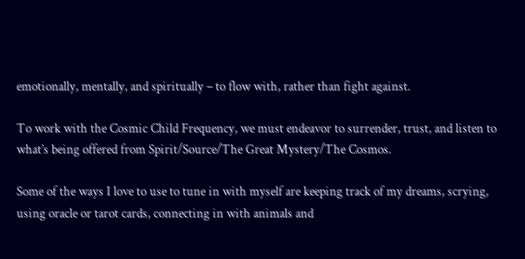emotionally, mentally, and spiritually – to flow with, rather than fight against.

To work with the Cosmic Child Frequency, we must endeavor to surrender, trust, and listen to what’s being offered from Spirit/Source/The Great Mystery/The Cosmos.

Some of the ways I love to use to tune in with myself are keeping track of my dreams, scrying, using oracle or tarot cards, connecting in with animals and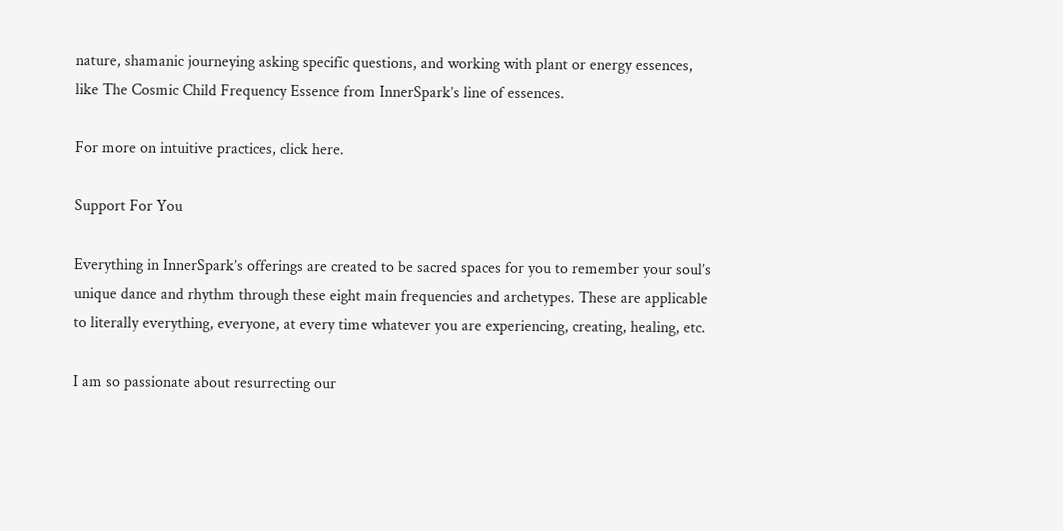nature, shamanic journeying asking specific questions, and working with plant or energy essences, like The Cosmic Child Frequency Essence from InnerSpark’s line of essences.

For more on intuitive practices, click here.

Support For You

Everything in InnerSpark’s offerings are created to be sacred spaces for you to remember your soul’s unique dance and rhythm through these eight main frequencies and archetypes. These are applicable to literally everything, everyone, at every time whatever you are experiencing, creating, healing, etc.

I am so passionate about resurrecting our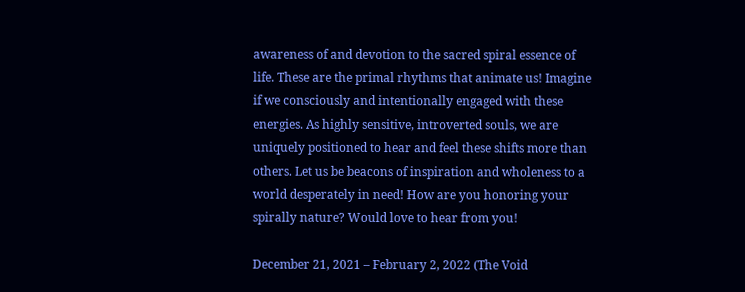awareness of and devotion to the sacred spiral essence of life. These are the primal rhythms that animate us! Imagine if we consciously and intentionally engaged with these energies. As highly sensitive, introverted souls, we are uniquely positioned to hear and feel these shifts more than others. Let us be beacons of inspiration and wholeness to a world desperately in need! How are you honoring your spirally nature? Would love to hear from you!

December 21, 2021 – February 2, 2022 (The Void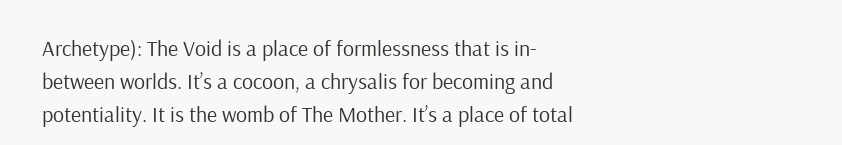Archetype): The Void is a place of formlessness that is in-between worlds. It’s a cocoon, a chrysalis for becoming and potentiality. It is the womb of The Mother. It’s a place of total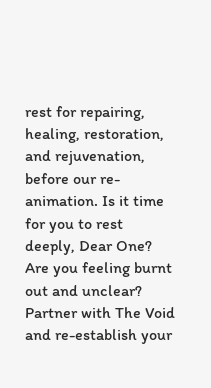rest for repairing, healing, restoration, and rejuvenation, before our re-animation. Is it time for you to rest deeply, Dear One? Are you feeling burnt out and unclear? Partner with The Void and re-establish your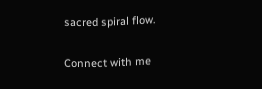sacred spiral flow.

Connect with me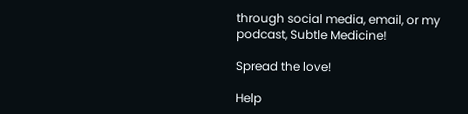through social media, email, or my podcast, Subtle Medicine!

Spread the love!

Help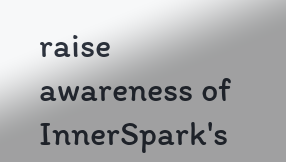raise awareness of InnerSpark's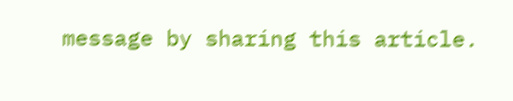message by sharing this article.